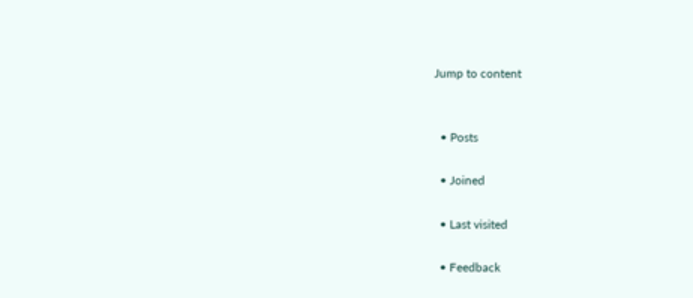Jump to content


  • Posts

  • Joined

  • Last visited

  • Feedback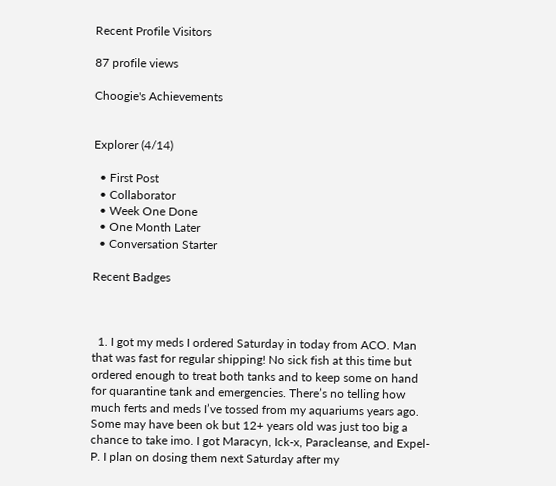Recent Profile Visitors

87 profile views

Choogie's Achievements


Explorer (4/14)

  • First Post
  • Collaborator
  • Week One Done
  • One Month Later
  • Conversation Starter

Recent Badges



  1. I got my meds I ordered Saturday in today from ACO. Man that was fast for regular shipping! No sick fish at this time but ordered enough to treat both tanks and to keep some on hand for quarantine tank and emergencies. There’s no telling how much ferts and meds I’ve tossed from my aquariums years ago. Some may have been ok but 12+ years old was just too big a chance to take imo. I got Maracyn, Ick-x, Paracleanse, and Expel-P. I plan on dosing them next Saturday after my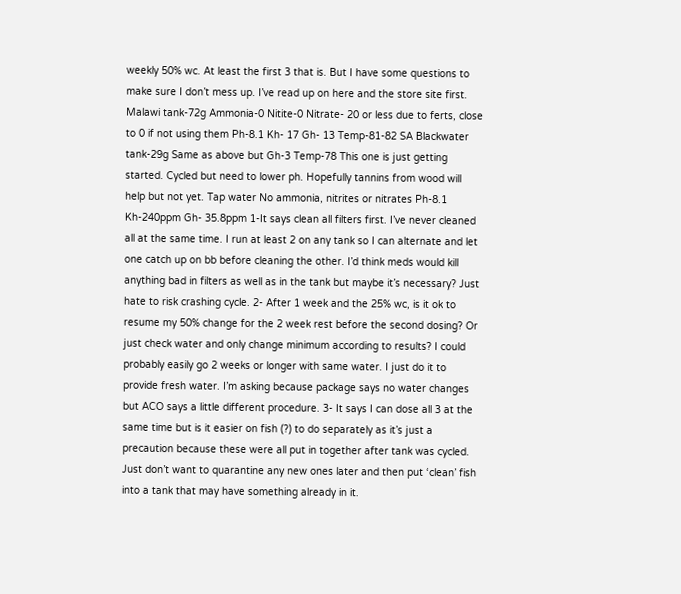weekly 50% wc. At least the first 3 that is. But I have some questions to make sure I don’t mess up. I’ve read up on here and the store site first. Malawi tank-72g Ammonia-0 Nitite-0 Nitrate- 20 or less due to ferts, close to 0 if not using them Ph-8.1 Kh- 17 Gh- 13 Temp-81-82 SA Blackwater tank-29g Same as above but Gh-3 Temp-78 This one is just getting started. Cycled but need to lower ph. Hopefully tannins from wood will help but not yet. Tap water No ammonia, nitrites or nitrates Ph-8.1 Kh-240ppm Gh- 35.8ppm 1-It says clean all filters first. I’ve never cleaned all at the same time. I run at least 2 on any tank so I can alternate and let one catch up on bb before cleaning the other. I’d think meds would kill anything bad in filters as well as in the tank but maybe it’s necessary? Just hate to risk crashing cycle. 2- After 1 week and the 25% wc, is it ok to resume my 50% change for the 2 week rest before the second dosing? Or just check water and only change minimum according to results? I could probably easily go 2 weeks or longer with same water. I just do it to provide fresh water. I’m asking because package says no water changes but ACO says a little different procedure. 3- It says I can dose all 3 at the same time but is it easier on fish (?) to do separately as it’s just a precaution because these were all put in together after tank was cycled. Just don’t want to quarantine any new ones later and then put ‘clean’ fish into a tank that may have something already in it.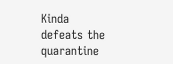Kinda defeats the quarantine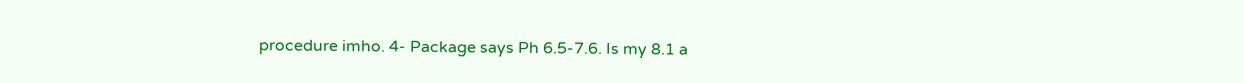procedure imho. 4- Package says Ph 6.5-7.6. Is my 8.1 a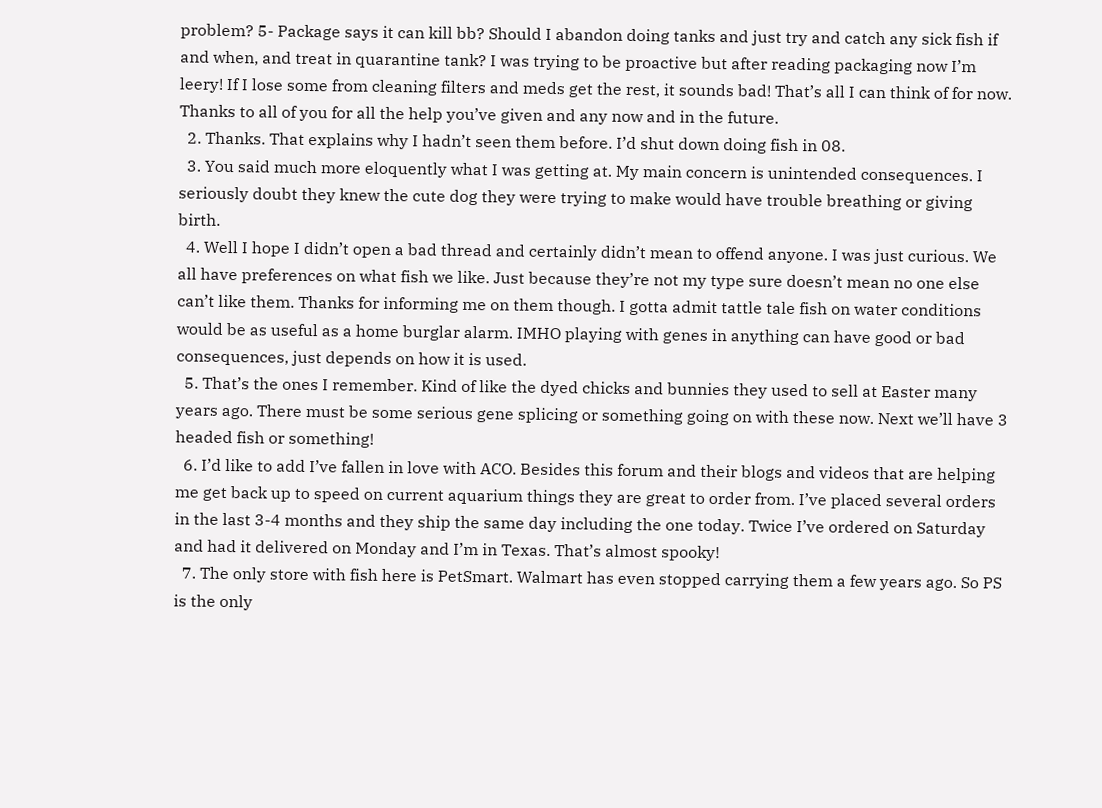problem? 5- Package says it can kill bb? Should I abandon doing tanks and just try and catch any sick fish if and when, and treat in quarantine tank? I was trying to be proactive but after reading packaging now I’m leery! If I lose some from cleaning filters and meds get the rest, it sounds bad! That’s all I can think of for now. Thanks to all of you for all the help you’ve given and any now and in the future.
  2. Thanks. That explains why I hadn’t seen them before. I’d shut down doing fish in 08.
  3. You said much more eloquently what I was getting at. My main concern is unintended consequences. I seriously doubt they knew the cute dog they were trying to make would have trouble breathing or giving birth.
  4. Well I hope I didn’t open a bad thread and certainly didn’t mean to offend anyone. I was just curious. We all have preferences on what fish we like. Just because they’re not my type sure doesn’t mean no one else can’t like them. Thanks for informing me on them though. I gotta admit tattle tale fish on water conditions would be as useful as a home burglar alarm. IMHO playing with genes in anything can have good or bad consequences, just depends on how it is used.
  5. That’s the ones I remember. Kind of like the dyed chicks and bunnies they used to sell at Easter many years ago. There must be some serious gene splicing or something going on with these now. Next we’ll have 3 headed fish or something!
  6. I’d like to add I’ve fallen in love with ACO. Besides this forum and their blogs and videos that are helping me get back up to speed on current aquarium things they are great to order from. I’ve placed several orders in the last 3-4 months and they ship the same day including the one today. Twice I’ve ordered on Saturday and had it delivered on Monday and I’m in Texas. That’s almost spooky!
  7. The only store with fish here is PetSmart. Walmart has even stopped carrying them a few years ago. So PS is the only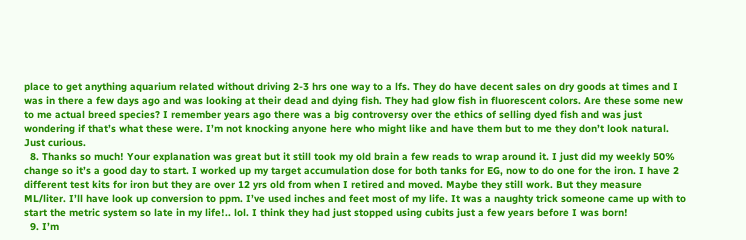place to get anything aquarium related without driving 2-3 hrs one way to a lfs. They do have decent sales on dry goods at times and I was in there a few days ago and was looking at their dead and dying fish. They had glow fish in fluorescent colors. Are these some new to me actual breed species? I remember years ago there was a big controversy over the ethics of selling dyed fish and was just wondering if that’s what these were. I’m not knocking anyone here who might like and have them but to me they don’t look natural. Just curious.
  8. Thanks so much! Your explanation was great but it still took my old brain a few reads to wrap around it. I just did my weekly 50% change so it’s a good day to start. I worked up my target accumulation dose for both tanks for EG, now to do one for the iron. I have 2 different test kits for iron but they are over 12 yrs old from when I retired and moved. Maybe they still work. But they measure ML/liter. I’ll have look up conversion to ppm. I’ve used inches and feet most of my life. It was a naughty trick someone came up with to start the metric system so late in my life!.. lol. I think they had just stopped using cubits just a few years before I was born!
  9. I’m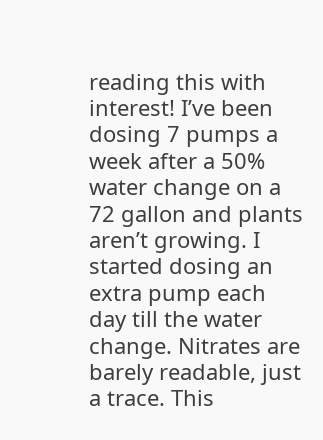reading this with interest! I’ve been dosing 7 pumps a week after a 50% water change on a 72 gallon and plants aren’t growing. I started dosing an extra pump each day till the water change. Nitrates are barely readable, just a trace. This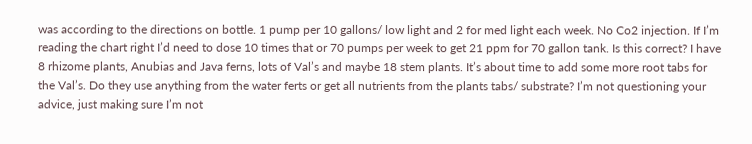was according to the directions on bottle. 1 pump per 10 gallons/ low light and 2 for med light each week. No Co2 injection. If I’m reading the chart right I’d need to dose 10 times that or 70 pumps per week to get 21 ppm for 70 gallon tank. Is this correct? I have 8 rhizome plants, Anubias and Java ferns, lots of Val’s and maybe 18 stem plants. It’s about time to add some more root tabs for the Val’s. Do they use anything from the water ferts or get all nutrients from the plants tabs/ substrate? I’m not questioning your advice, just making sure I’m not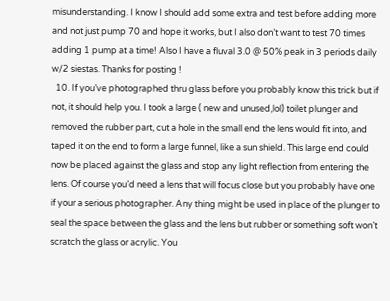misunderstanding. I know I should add some extra and test before adding more and not just pump 70 and hope it works, but I also don’t want to test 70 times adding 1 pump at a time! Also I have a fluval 3.0 @ 50% peak in 3 periods daily w/2 siestas. Thanks for posting !
  10. If you’ve photographed thru glass before you probably know this trick but if not, it should help you. I took a large ( new and unused,lol) toilet plunger and removed the rubber part, cut a hole in the small end the lens would fit into, and taped it on the end to form a large funnel, like a sun shield. This large end could now be placed against the glass and stop any light reflection from entering the lens. Of course you’d need a lens that will focus close but you probably have one if your a serious photographer. Any thing might be used in place of the plunger to seal the space between the glass and the lens but rubber or something soft won’t scratch the glass or acrylic. You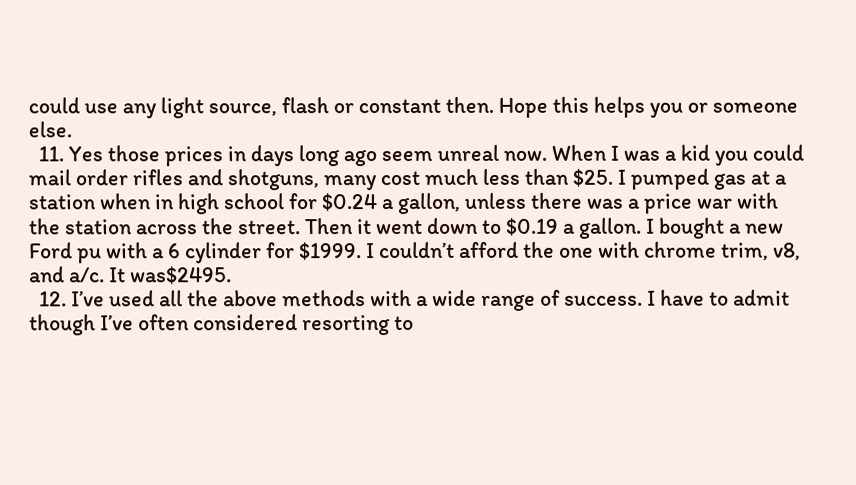could use any light source, flash or constant then. Hope this helps you or someone else.
  11. Yes those prices in days long ago seem unreal now. When I was a kid you could mail order rifles and shotguns, many cost much less than $25. I pumped gas at a station when in high school for $0.24 a gallon, unless there was a price war with the station across the street. Then it went down to $0.19 a gallon. I bought a new Ford pu with a 6 cylinder for $1999. I couldn’t afford the one with chrome trim, v8, and a/c. It was$2495.
  12. I’ve used all the above methods with a wide range of success. I have to admit though I’ve often considered resorting to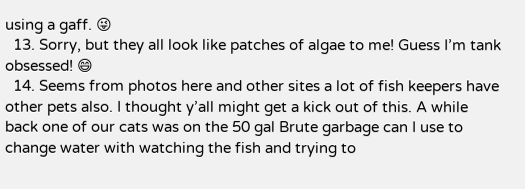using a gaff. 😜
  13. Sorry, but they all look like patches of algae to me! Guess I’m tank obsessed! 😄
  14. Seems from photos here and other sites a lot of fish keepers have other pets also. I thought y’all might get a kick out of this. A while back one of our cats was on the 50 gal Brute garbage can I use to change water with watching the fish and trying to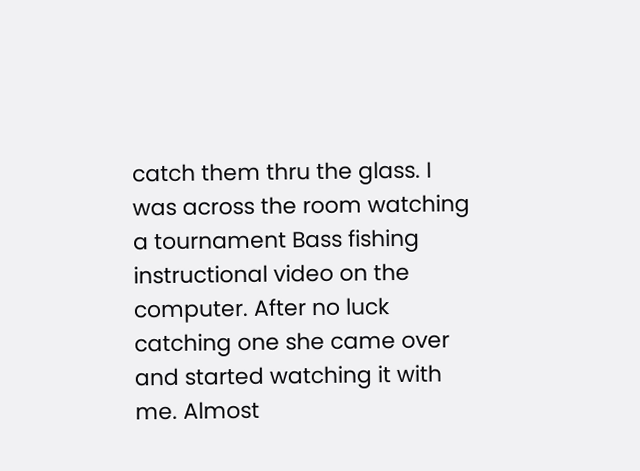catch them thru the glass. I was across the room watching a tournament Bass fishing instructional video on the computer. After no luck catching one she came over and started watching it with me. Almost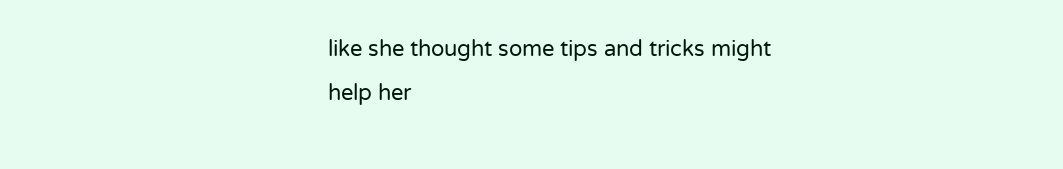like she thought some tips and tricks might help her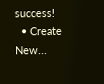success!
  • Create New...